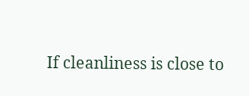If cleanliness is close to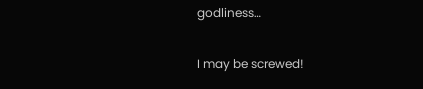godliness…

I may be screwed!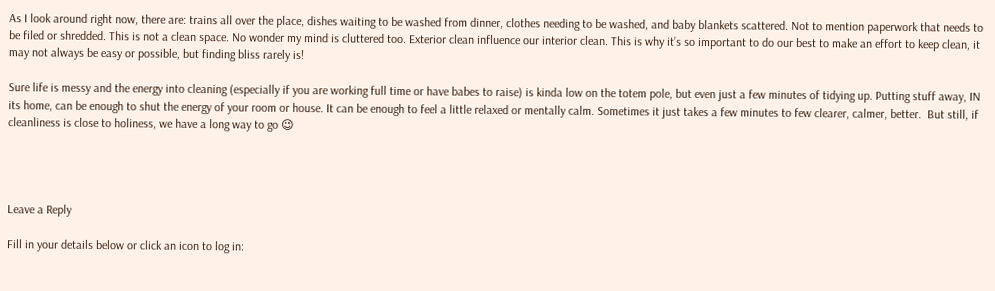As I look around right now, there are: trains all over the place, dishes waiting to be washed from dinner, clothes needing to be washed, and baby blankets scattered. Not to mention paperwork that needs to be filed or shredded. This is not a clean space. No wonder my mind is cluttered too. Exterior clean influence our interior clean. This is why it’s so important to do our best to make an effort to keep clean, it may not always be easy or possible, but finding bliss rarely is!

Sure life is messy and the energy into cleaning (especially if you are working full time or have babes to raise) is kinda low on the totem pole, but even just a few minutes of tidying up. Putting stuff away, IN its home, can be enough to shut the energy of your room or house. It can be enough to feel a little relaxed or mentally calm. Sometimes it just takes a few minutes to few clearer, calmer, better.  But still, if cleanliness is close to holiness, we have a long way to go 😉




Leave a Reply

Fill in your details below or click an icon to log in: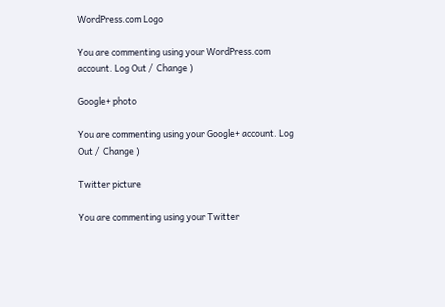WordPress.com Logo

You are commenting using your WordPress.com account. Log Out /  Change )

Google+ photo

You are commenting using your Google+ account. Log Out /  Change )

Twitter picture

You are commenting using your Twitter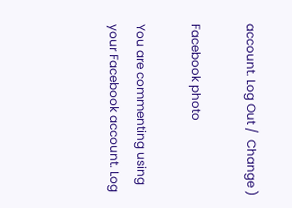account. Log Out /  Change )

Facebook photo

You are commenting using your Facebook account. Log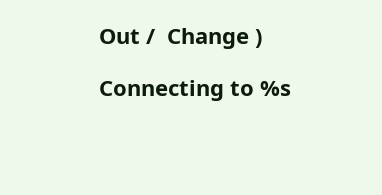Out /  Change )

Connecting to %s